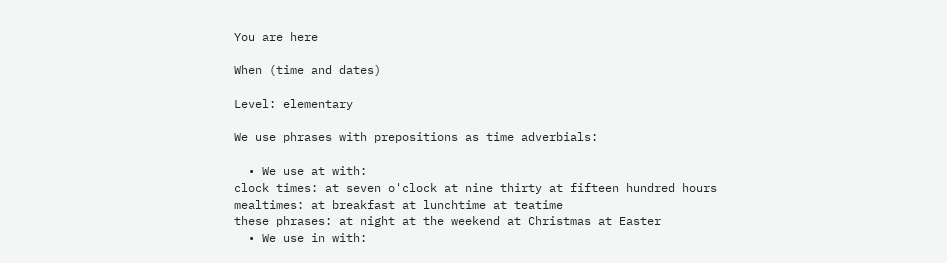You are here

When (time and dates)

Level: elementary

We use phrases with prepositions as time adverbials:

  • We use at with:
clock times: at seven o'clock at nine thirty at fifteen hundred hours
mealtimes: at breakfast at lunchtime at teatime
these phrases: at night at the weekend at Christmas at Easter
  • We use in with: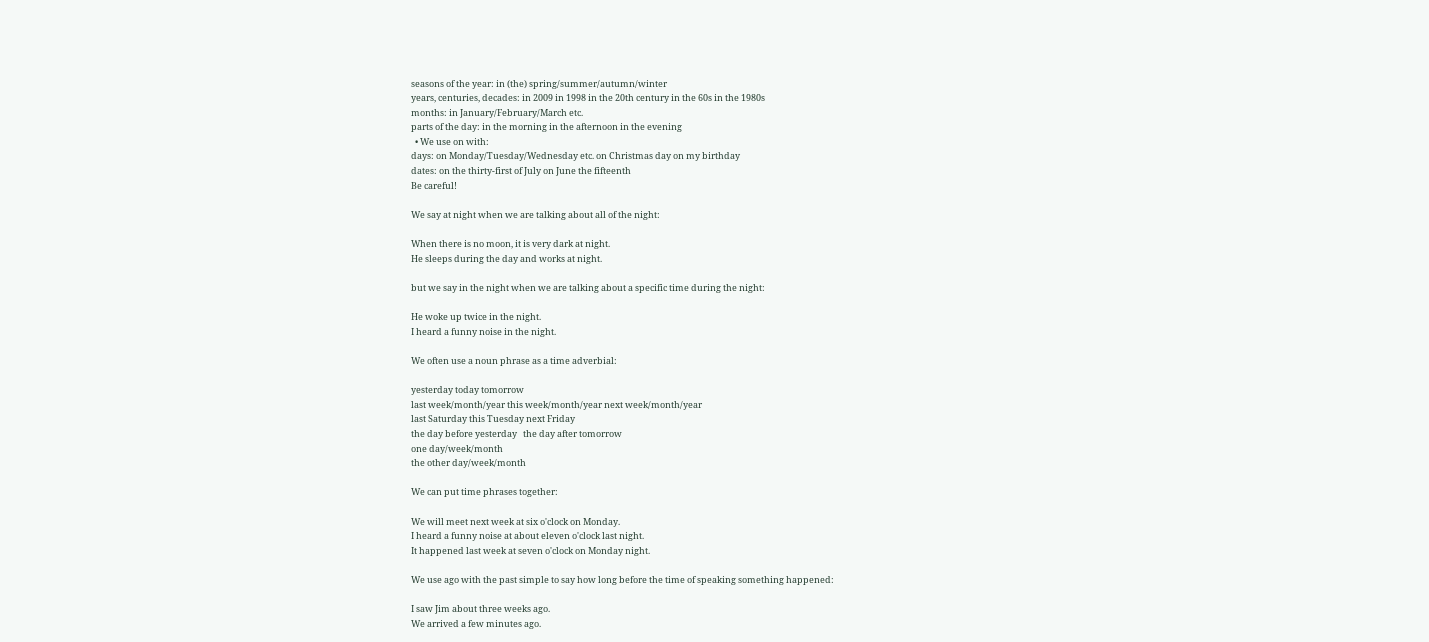seasons of the year: in (the) spring/summer/autumn/winter
years, centuries, decades: in 2009 in 1998 in the 20th century in the 60s in the 1980s
months: in January/February/March etc.
parts of the day: in the morning in the afternoon in the evening
  • We use on with:
days: on Monday/Tuesday/Wednesday etc. on Christmas day on my birthday
dates: on the thirty-first of July on June the fifteenth
Be careful!

We say at night when we are talking about all of the night:

When there is no moon, it is very dark at night.
He sleeps during the day and works at night.

but we say in the night when we are talking about a specific time during the night:

He woke up twice in the night.
I heard a funny noise in the night.

We often use a noun phrase as a time adverbial:

yesterday today tomorrow
last week/month/year this week/month/year next week/month/year
last Saturday this Tuesday next Friday
the day before yesterday   the day after tomorrow
one day/week/month
the other day/week/month

We can put time phrases together:

We will meet next week at six o'clock on Monday.
I heard a funny noise at about eleven o'clock last night.
It happened last week at seven o'clock on Monday night.

We use ago with the past simple to say how long before the time of speaking something happened:

I saw Jim about three weeks ago.
We arrived a few minutes ago.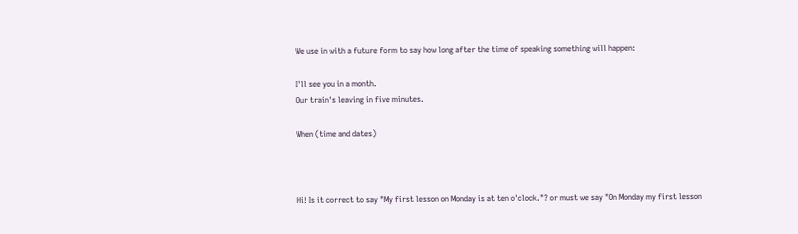We use in with a future form to say how long after the time of speaking something will happen:

I'll see you in a month.
Our train's leaving in five minutes.

When (time and dates)



Hi! Is it correct to say "My first lesson on Monday is at ten o'clock."? or must we say "On Monday my first lesson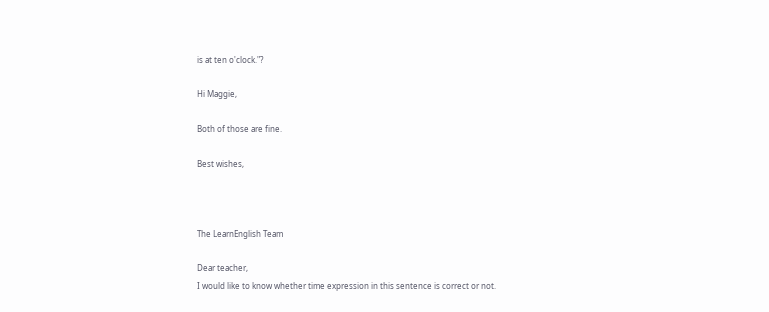is at ten o'clock."?

Hi Maggie,

Both of those are fine.

Best wishes,



The LearnEnglish Team

Dear teacher,
I would like to know whether time expression in this sentence is correct or not.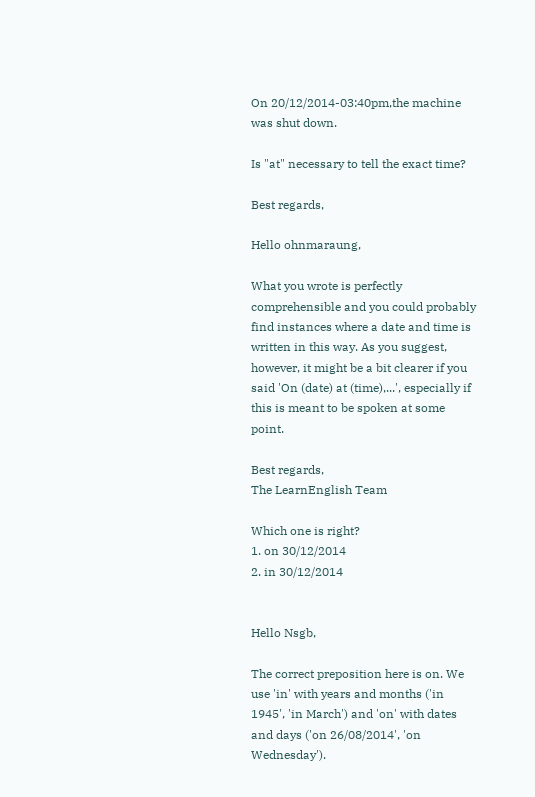On 20/12/2014-03:40pm,the machine was shut down.

Is "at" necessary to tell the exact time?

Best regards,

Hello ohnmaraung,

What you wrote is perfectly comprehensible and you could probably find instances where a date and time is written in this way. As you suggest, however, it might be a bit clearer if you said 'On (date) at (time),...', especially if this is meant to be spoken at some point.

Best regards,
The LearnEnglish Team

Which one is right?
1. on 30/12/2014
2. in 30/12/2014


Hello Nsgb,

The correct preposition here is on. We use 'in' with years and months ('in 1945', 'in March') and 'on' with dates and days ('on 26/08/2014', 'on Wednesday').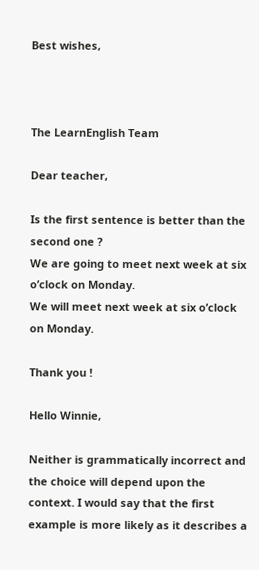Best wishes,



The LearnEnglish Team

Dear teacher,

Is the first sentence is better than the second one ?
We are going to meet next week at six o’clock on Monday.
We will meet next week at six o’clock on Monday.

Thank you !

Hello Winnie,

Neither is grammatically incorrect and the choice will depend upon the context. I would say that the first example is more likely as it describes a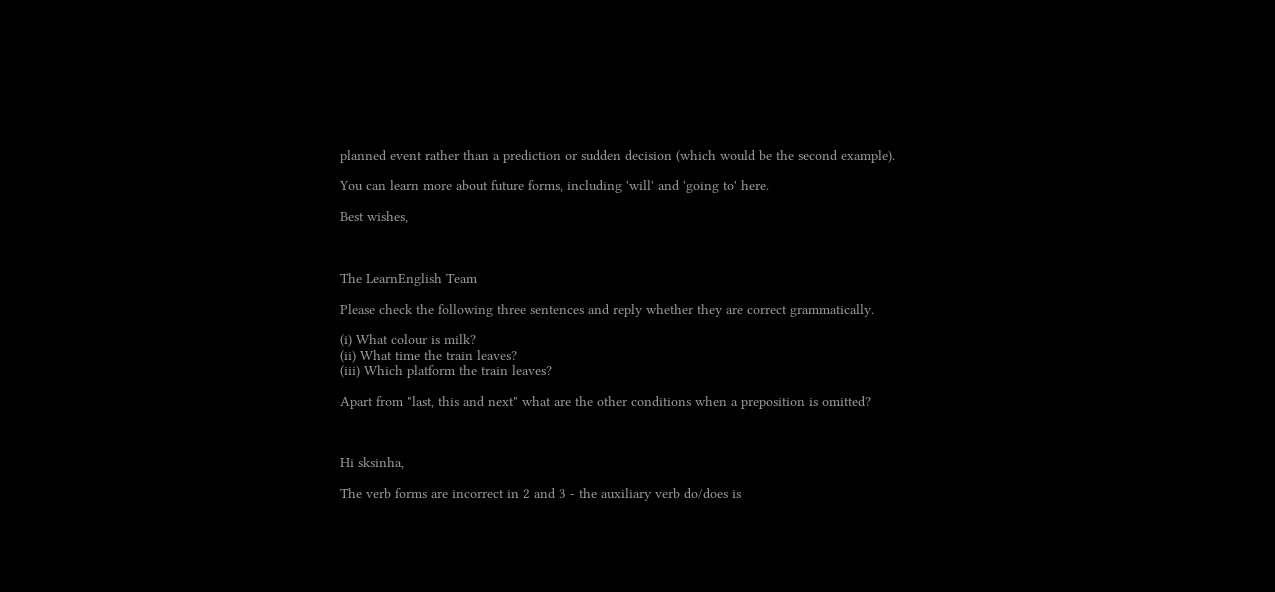planned event rather than a prediction or sudden decision (which would be the second example).

You can learn more about future forms, including 'will' and 'going to' here.

Best wishes,



The LearnEnglish Team

Please check the following three sentences and reply whether they are correct grammatically.

(i) What colour is milk?
(ii) What time the train leaves?
(iii) Which platform the train leaves?

Apart from "last, this and next" what are the other conditions when a preposition is omitted?



Hi sksinha,

The verb forms are incorrect in 2 and 3 - the auxiliary verb do/does is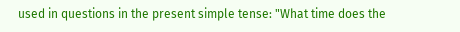used in questions in the present simple tense: "What time does the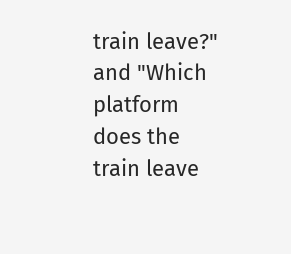train leave?" and "Which platform does the train leave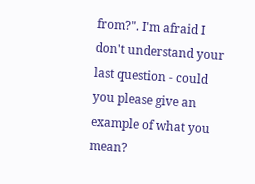from?". I'm afraid I don't understand your last question - could you please give an example of what you mean?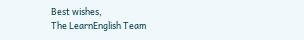Best wishes,
The LearnEnglish Team